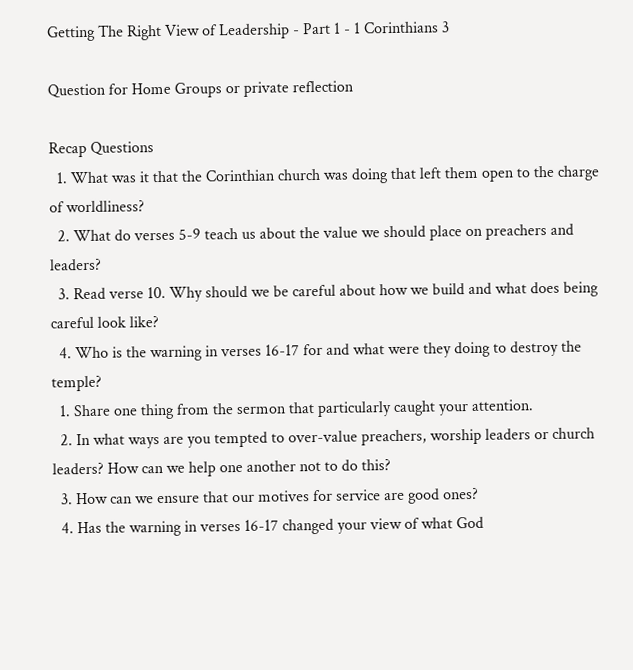Getting The Right View of Leadership - Part 1 - 1 Corinthians 3

Question for Home Groups or private reflection

Recap Questions
  1. What was it that the Corinthian church was doing that left them open to the charge of worldliness?
  2. What do verses 5-9 teach us about the value we should place on preachers and leaders?
  3. Read verse 10. Why should we be careful about how we build and what does being careful look like?
  4. Who is the warning in verses 16-17 for and what were they doing to destroy the temple?
  1. Share one thing from the sermon that particularly caught your attention.
  2. In what ways are you tempted to over-value preachers, worship leaders or church leaders? How can we help one another not to do this?
  3. How can we ensure that our motives for service are good ones?
  4. Has the warning in verses 16-17 changed your view of what God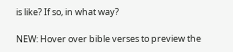is like? If so, in what way?

NEW: Hover over bible verses to preview the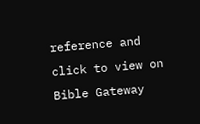reference and click to view on Bible Gateway